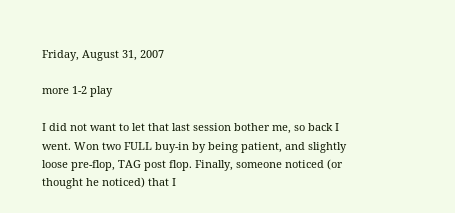Friday, August 31, 2007

more 1-2 play

I did not want to let that last session bother me, so back I went. Won two FULL buy-in by being patient, and slightly loose pre-flop, TAG post flop. Finally, someone noticed (or thought he noticed) that I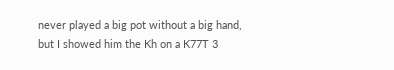never played a big pot without a big hand, but I showed him the Kh on a K77T 3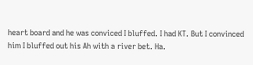heart board and he was conviced I bluffed. I had KT. But I convinced him I bluffed out his Ah with a river bet. Ha.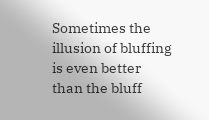Sometimes the illusion of bluffing is even better than the bluff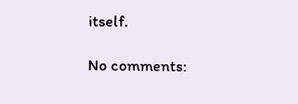itself.

No comments: